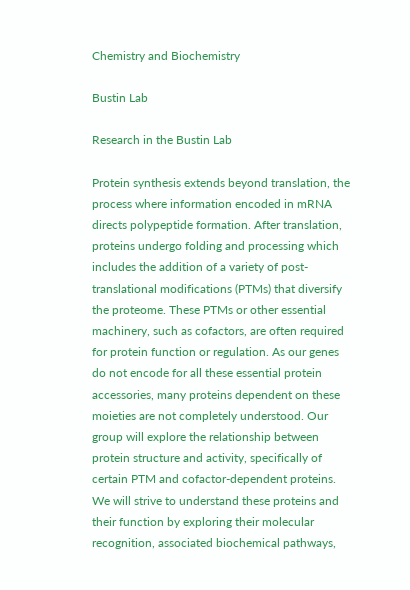Chemistry and Biochemistry

Bustin Lab

Research in the Bustin Lab

Protein synthesis extends beyond translation, the process where information encoded in mRNA directs polypeptide formation. After translation, proteins undergo folding and processing which includes the addition of a variety of post-translational modifications (PTMs) that diversify the proteome. These PTMs or other essential machinery, such as cofactors, are often required for protein function or regulation. As our genes do not encode for all these essential protein accessories, many proteins dependent on these moieties are not completely understood. Our group will explore the relationship between protein structure and activity, specifically of certain PTM and cofactor-dependent proteins. We will strive to understand these proteins and their function by exploring their molecular recognition, associated biochemical pathways,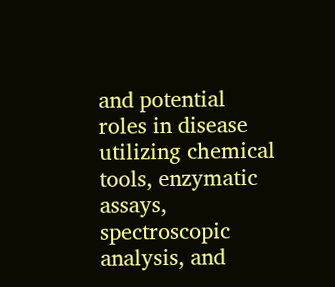and potential roles in disease utilizing chemical tools, enzymatic assays, spectroscopic analysis, and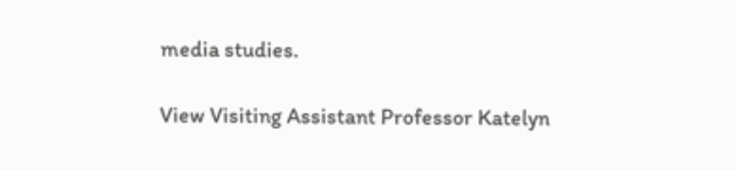media studies.

View Visiting Assistant Professor Katelyn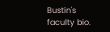Bustin's faculty bio.